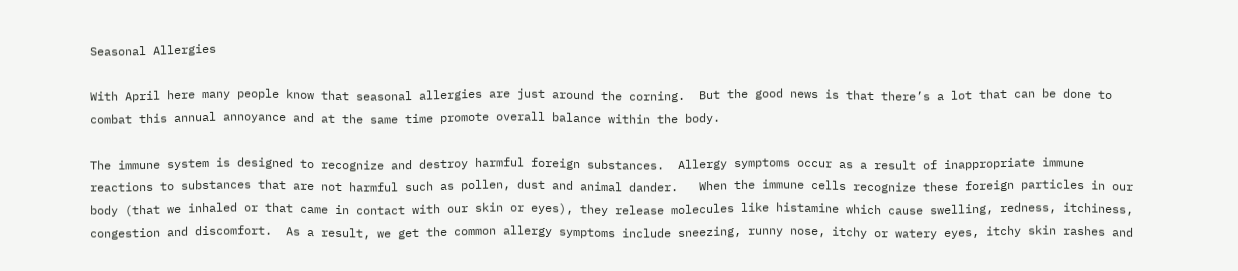Seasonal Allergies

With April here many people know that seasonal allergies are just around the corning.  But the good news is that there’s a lot that can be done to combat this annual annoyance and at the same time promote overall balance within the body.

The immune system is designed to recognize and destroy harmful foreign substances.  Allergy symptoms occur as a result of inappropriate immune reactions to substances that are not harmful such as pollen, dust and animal dander.   When the immune cells recognize these foreign particles in our body (that we inhaled or that came in contact with our skin or eyes), they release molecules like histamine which cause swelling, redness, itchiness, congestion and discomfort.  As a result, we get the common allergy symptoms include sneezing, runny nose, itchy or watery eyes, itchy skin rashes and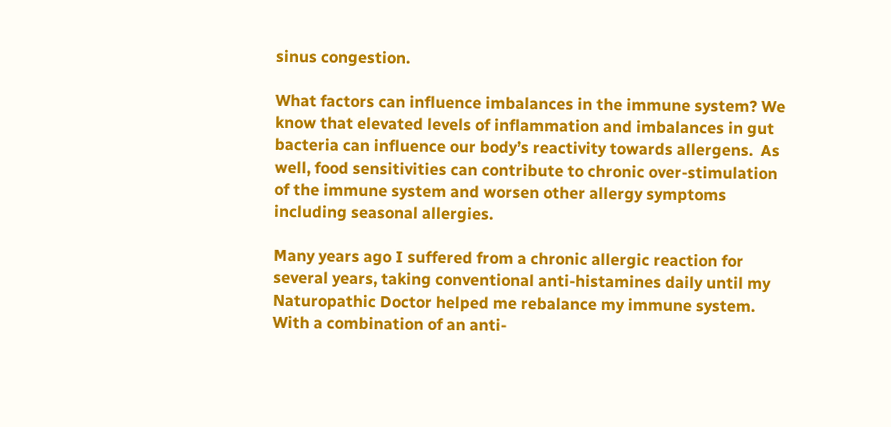sinus congestion.

What factors can influence imbalances in the immune system? We know that elevated levels of inflammation and imbalances in gut bacteria can influence our body’s reactivity towards allergens.  As well, food sensitivities can contribute to chronic over-stimulation of the immune system and worsen other allergy symptoms including seasonal allergies.

Many years ago I suffered from a chronic allergic reaction for several years, taking conventional anti-histamines daily until my Naturopathic Doctor helped me rebalance my immune system.  With a combination of an anti-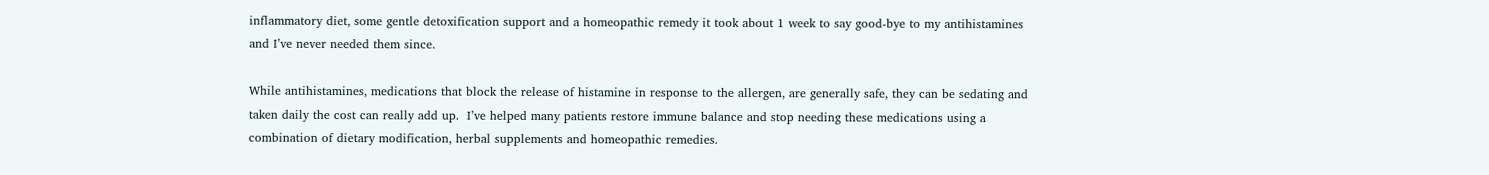inflammatory diet, some gentle detoxification support and a homeopathic remedy it took about 1 week to say good-bye to my antihistamines and I’ve never needed them since.

While antihistamines, medications that block the release of histamine in response to the allergen, are generally safe, they can be sedating and taken daily the cost can really add up.  I’ve helped many patients restore immune balance and stop needing these medications using a combination of dietary modification, herbal supplements and homeopathic remedies.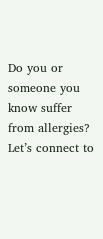Do you or someone you know suffer from allergies? Let’s connect to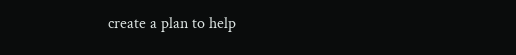create a plan to help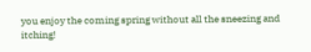you enjoy the coming spring without all the sneezing and itching!